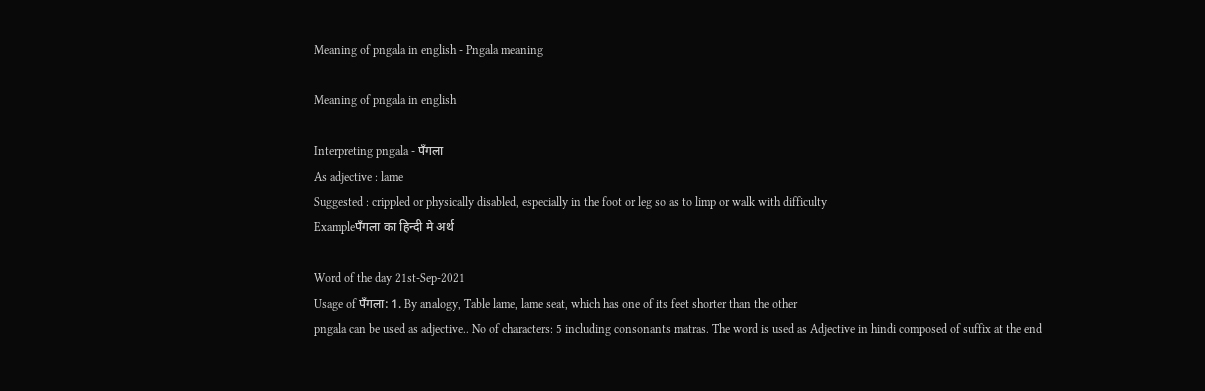Meaning of pngala in english - Pngala meaning

Meaning of pngala in english

Interpreting pngala - पँगला
As adjective : lame
Suggested : crippled or physically disabled, especially in the foot or leg so as to limp or walk with difficulty
Exampleपँगला का हिन्दी मे अर्थ

Word of the day 21st-Sep-2021
Usage of पँगला: 1. By analogy, Table lame, lame seat, which has one of its feet shorter than the other
pngala can be used as adjective.. No of characters: 5 including consonants matras. The word is used as Adjective in hindi composed of suffix at the end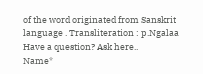of the word originated from Sanskrit language . Transliteration : p.Ngalaa
Have a question? Ask here..
Name*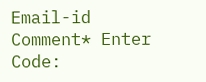Email-id    Comment* Enter Code: